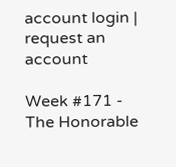account login | request an account

Week #171 - The Honorable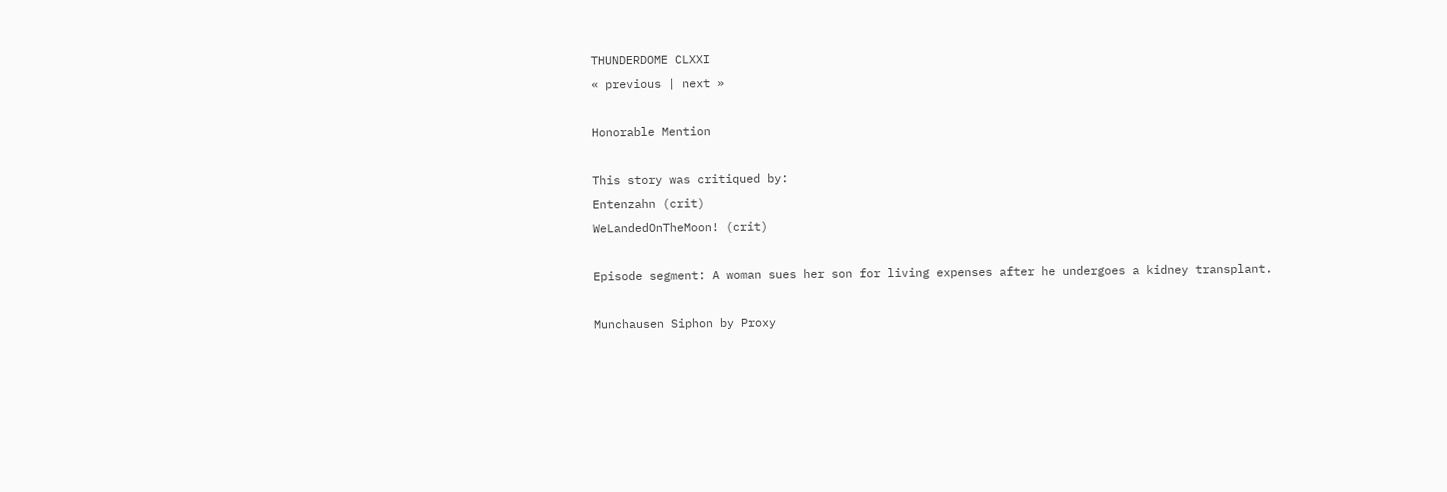THUNDERDOME CLXXI
« previous | next »

Honorable Mention

This story was critiqued by:
Entenzahn (crit)
WeLandedOnTheMoon! (crit)

Episode segment: A woman sues her son for living expenses after he undergoes a kidney transplant.

Munchausen Siphon by Proxy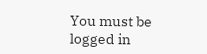You must be logged in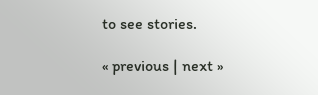to see stories.

« previous | next »